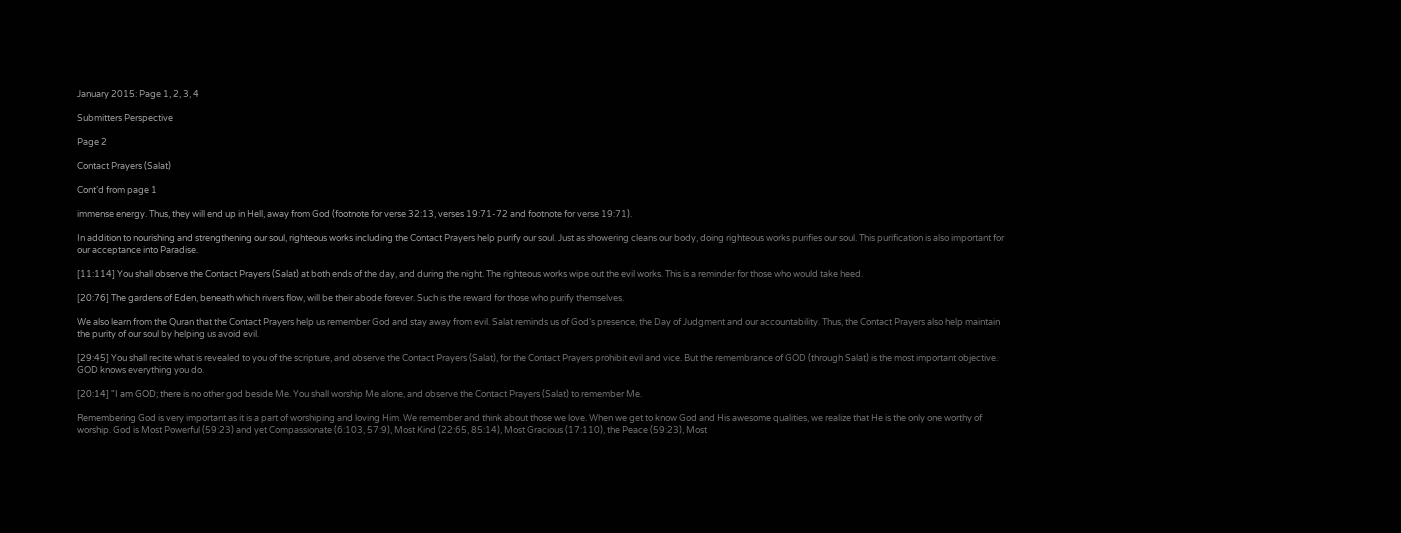January 2015: Page 1, 2, 3, 4

Submitters Perspective

Page 2

Contact Prayers (Salat)

Cont’d from page 1

immense energy. Thus, they will end up in Hell, away from God (footnote for verse 32:13, verses 19:71-72 and footnote for verse 19:71).

In addition to nourishing and strengthening our soul, righteous works including the Contact Prayers help purify our soul. Just as showering cleans our body, doing righteous works purifies our soul. This purification is also important for our acceptance into Paradise.

[11:114] You shall observe the Contact Prayers (Salat) at both ends of the day, and during the night. The righteous works wipe out the evil works. This is a reminder for those who would take heed.

[20:76] The gardens of Eden, beneath which rivers flow, will be their abode forever. Such is the reward for those who purify themselves.

We also learn from the Quran that the Contact Prayers help us remember God and stay away from evil. Salat reminds us of God’s presence, the Day of Judgment and our accountability. Thus, the Contact Prayers also help maintain the purity of our soul by helping us avoid evil.

[29:45] You shall recite what is revealed to you of the scripture, and observe the Contact Prayers (Salat), for the Contact Prayers prohibit evil and vice. But the remembrance of GOD (through Salat) is the most important objective. GOD knows everything you do.

[20:14] "I am GOD; there is no other god beside Me. You shall worship Me alone, and observe the Contact Prayers (Salat) to remember Me.

Remembering God is very important as it is a part of worshiping and loving Him. We remember and think about those we love. When we get to know God and His awesome qualities, we realize that He is the only one worthy of worship. God is Most Powerful (59:23) and yet Compassionate (6:103, 57:9), Most Kind (22:65, 85:14), Most Gracious (17:110), the Peace (59:23), Most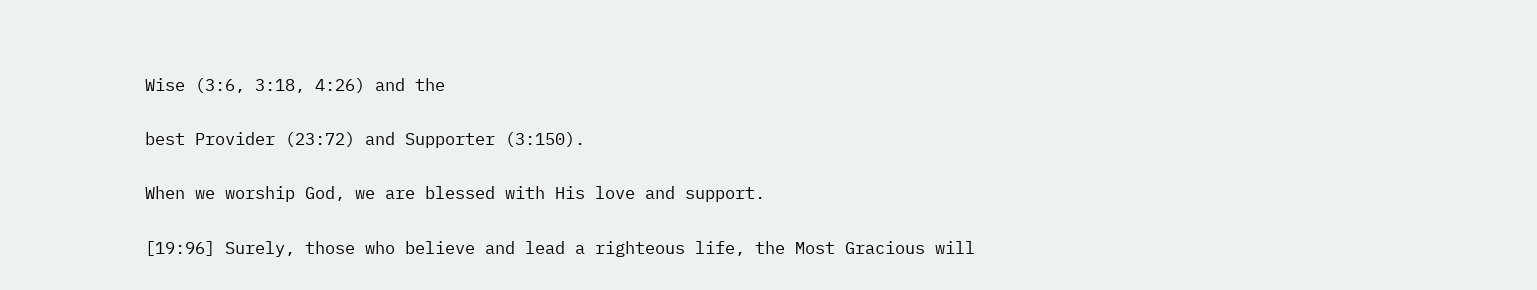Wise (3:6, 3:18, 4:26) and the

best Provider (23:72) and Supporter (3:150).

When we worship God, we are blessed with His love and support.

[19:96] Surely, those who believe and lead a righteous life, the Most Gracious will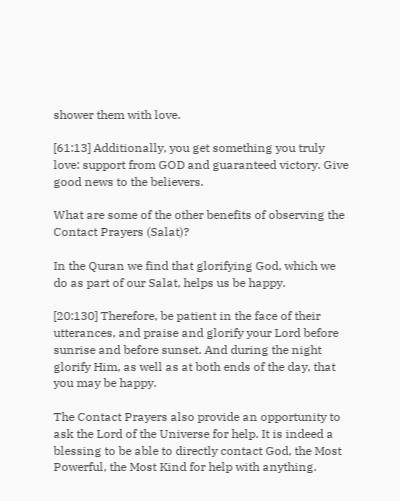shower them with love.

[61:13] Additionally, you get something you truly love: support from GOD and guaranteed victory. Give good news to the believers.

What are some of the other benefits of observing the Contact Prayers (Salat)?

In the Quran we find that glorifying God, which we do as part of our Salat, helps us be happy.

[20:130] Therefore, be patient in the face of their utterances, and praise and glorify your Lord before sunrise and before sunset. And during the night glorify Him, as well as at both ends of the day, that you may be happy.

The Contact Prayers also provide an opportunity to ask the Lord of the Universe for help. It is indeed a blessing to be able to directly contact God, the Most Powerful, the Most Kind for help with anything.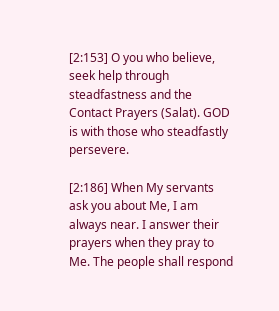[2:153] O you who believe, seek help through steadfastness and the Contact Prayers (Salat). GOD is with those who steadfastly persevere.

[2:186] When My servants ask you about Me, I am always near. I answer their prayers when they pray to Me. The people shall respond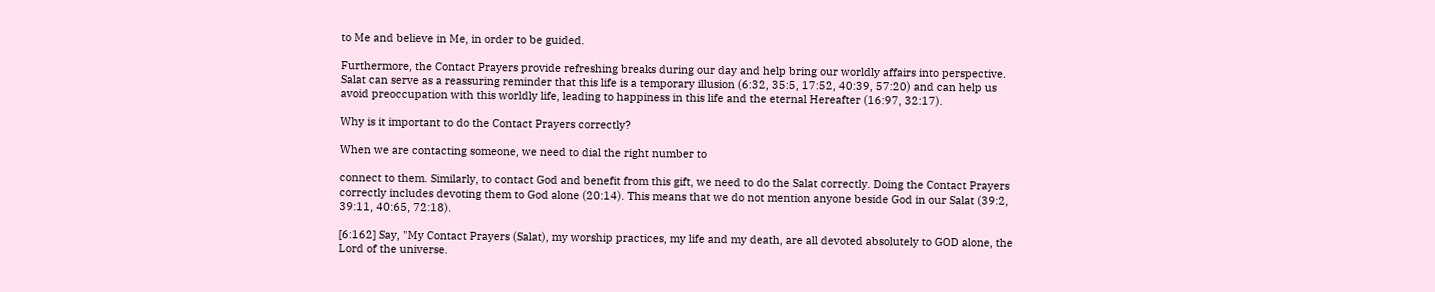to Me and believe in Me, in order to be guided.

Furthermore, the Contact Prayers provide refreshing breaks during our day and help bring our worldly affairs into perspective. Salat can serve as a reassuring reminder that this life is a temporary illusion (6:32, 35:5, 17:52, 40:39, 57:20) and can help us avoid preoccupation with this worldly life, leading to happiness in this life and the eternal Hereafter (16:97, 32:17).

Why is it important to do the Contact Prayers correctly?

When we are contacting someone, we need to dial the right number to

connect to them. Similarly, to contact God and benefit from this gift, we need to do the Salat correctly. Doing the Contact Prayers correctly includes devoting them to God alone (20:14). This means that we do not mention anyone beside God in our Salat (39:2, 39:11, 40:65, 72:18).

[6:162] Say, "My Contact Prayers (Salat), my worship practices, my life and my death, are all devoted absolutely to GOD alone, the Lord of the universe.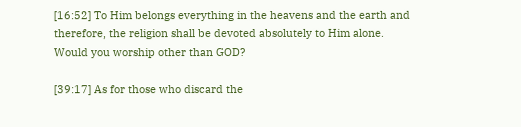[16:52] To Him belongs everything in the heavens and the earth and therefore, the religion shall be devoted absolutely to Him alone. Would you worship other than GOD?

[39:17] As for those who discard the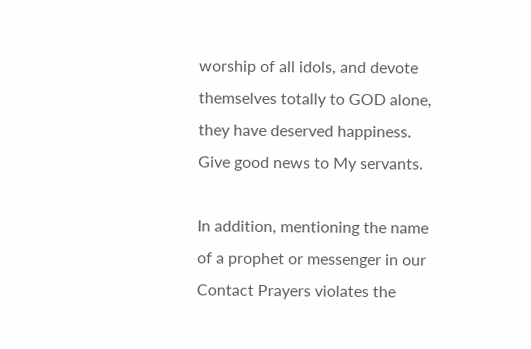worship of all idols, and devote themselves totally to GOD alone, they have deserved happiness. Give good news to My servants.

In addition, mentioning the name of a prophet or messenger in our Contact Prayers violates the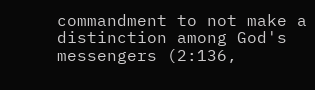commandment to not make a distinction among God's messengers (2:136,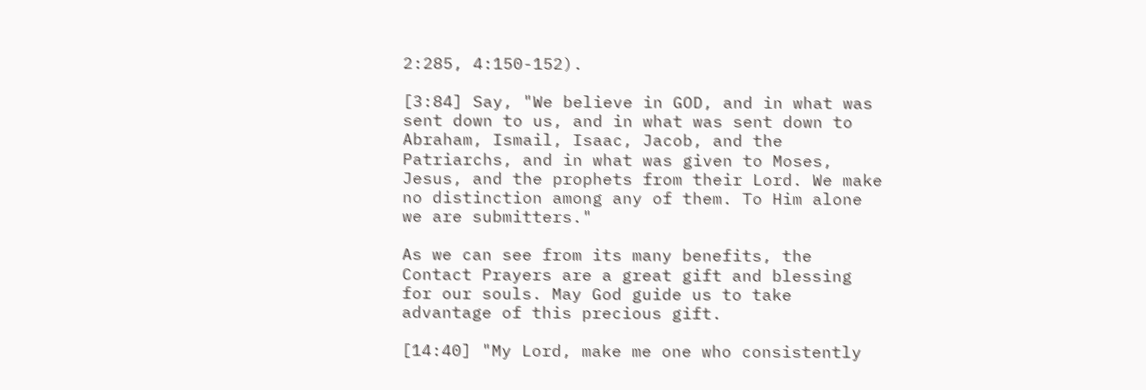2:285, 4:150-152).

[3:84] Say, "We believe in GOD, and in what was sent down to us, and in what was sent down to Abraham, Ismail, Isaac, Jacob, and the Patriarchs, and in what was given to Moses, Jesus, and the prophets from their Lord. We make no distinction among any of them. To Him alone we are submitters."

As we can see from its many benefits, the Contact Prayers are a great gift and blessing for our souls. May God guide us to take advantage of this precious gift.

[14:40] "My Lord, make me one who consistently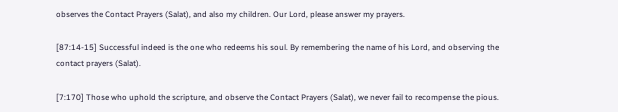observes the Contact Prayers (Salat), and also my children. Our Lord, please answer my prayers.

[87:14-15] Successful indeed is the one who redeems his soul. By remembering the name of his Lord, and observing the contact prayers (Salat).

[7:170] Those who uphold the scripture, and observe the Contact Prayers (Salat), we never fail to recompense the pious.